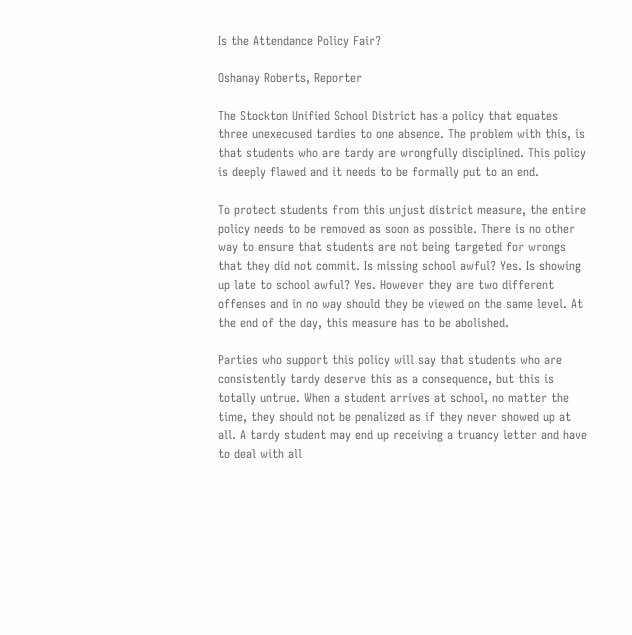Is the Attendance Policy Fair?

Oshanay Roberts, Reporter

The Stockton Unified School District has a policy that equates three unexecused tardies to one absence. The problem with this, is that students who are tardy are wrongfully disciplined. This policy is deeply flawed and it needs to be formally put to an end.

To protect students from this unjust district measure, the entire policy needs to be removed as soon as possible. There is no other way to ensure that students are not being targeted for wrongs that they did not commit. Is missing school awful? Yes. Is showing up late to school awful? Yes. However they are two different offenses and in no way should they be viewed on the same level. At the end of the day, this measure has to be abolished.

Parties who support this policy will say that students who are consistently tardy deserve this as a consequence, but this is totally untrue. When a student arrives at school, no matter the time, they should not be penalized as if they never showed up at all. A tardy student may end up receiving a truancy letter and have to deal with all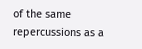of the same repercussions as a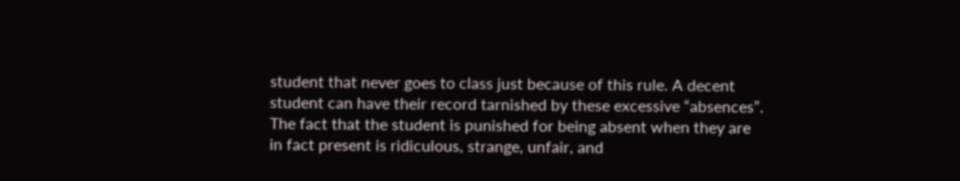student that never goes to class just because of this rule. A decent student can have their record tarnished by these excessive “absences”. The fact that the student is punished for being absent when they are in fact present is ridiculous, strange, unfair, and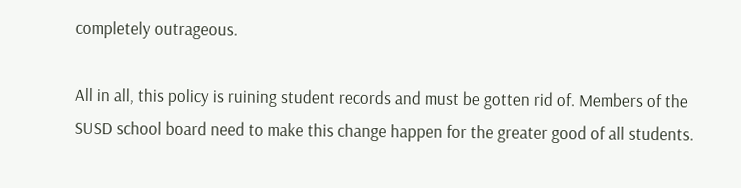completely outrageous.

All in all, this policy is ruining student records and must be gotten rid of. Members of the SUSD school board need to make this change happen for the greater good of all students.